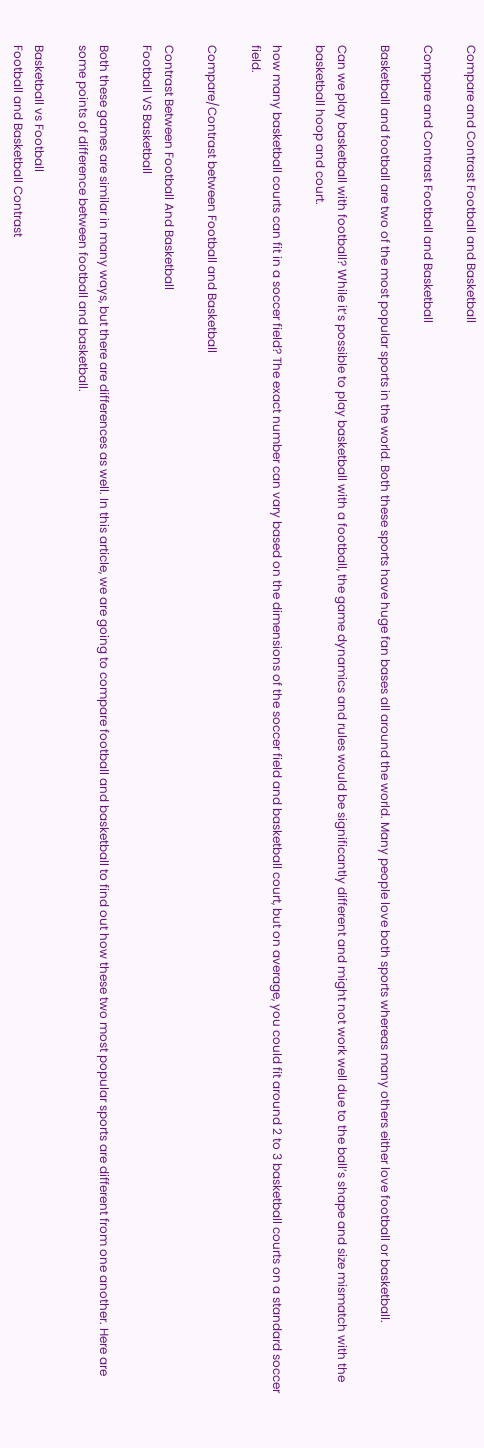Compare and Contrast Football and Basketball

Compare and Contrast Football and Basketball

Basketball and football are two of the most popular sports in the world. Both these sports have huge fan bases all around the world. Many people love both sports whereas many others either love football or basketball.

Can we play basketball with football? While it’s possible to play basketball with a football, the game dynamics and rules would be significantly different and might not work well due to the ball’s shape and size mismatch with the basketball hoop and court.

how many basketball courts can fit in a soccer field? The exact number can vary based on the dimensions of the soccer field and basketball court, but on average, you could fit around 2 to 3 basketball courts on a standard soccer field.

Compare/Contrast between Football and Basketball

Contrast Between Football And Basketball
Football VS Basketball

Both these games are similar in many ways, but there are differences as well. In this article, we are going to compare football and basketball to find out how these two most popular sports are different from one another. Here are some points of difference between football and basketball.

Basketball vs Football
Football and Basketball Contrast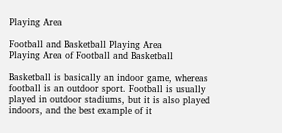Playing Area

Football and Basketball Playing Area
Playing Area of Football and Basketball

Basketball is basically an indoor game, whereas football is an outdoor sport. Football is usually played in outdoor stadiums, but it is also played indoors, and the best example of it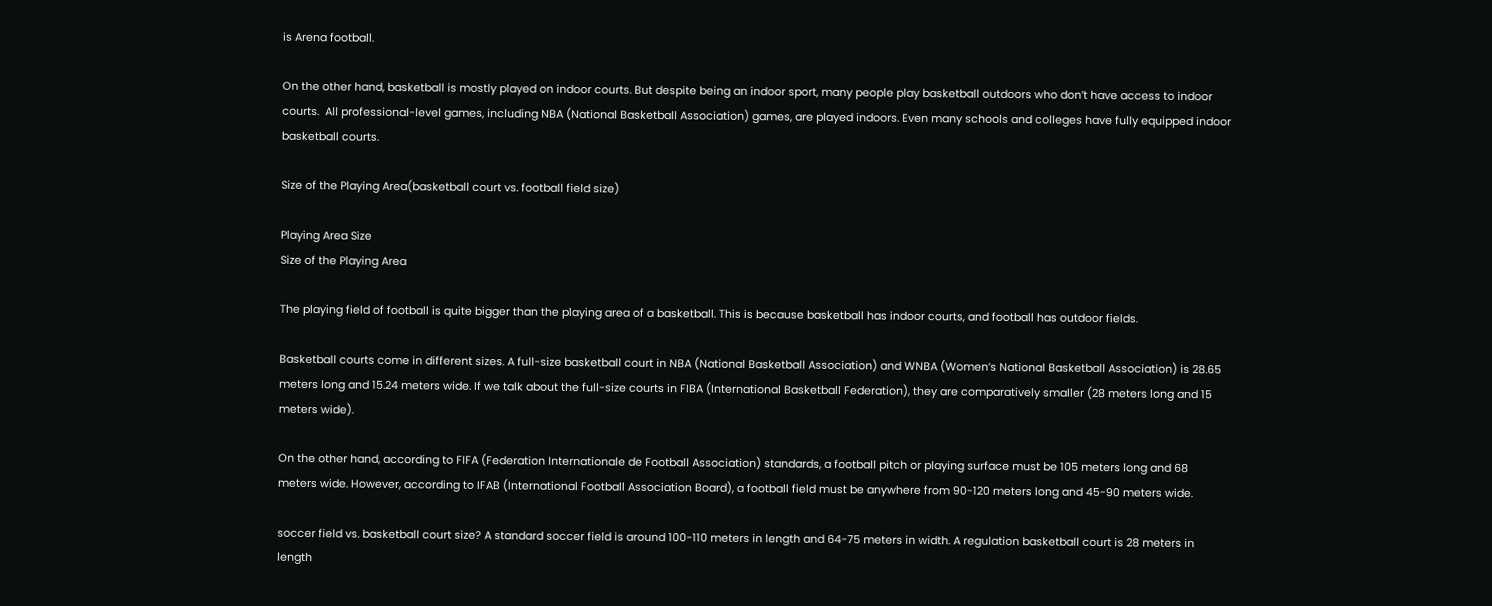is Arena football.

On the other hand, basketball is mostly played on indoor courts. But despite being an indoor sport, many people play basketball outdoors who don’t have access to indoor courts.  All professional-level games, including NBA (National Basketball Association) games, are played indoors. Even many schools and colleges have fully equipped indoor basketball courts.

Size of the Playing Area(basketball court vs. football field size)

Playing Area Size
Size of the Playing Area

The playing field of football is quite bigger than the playing area of a basketball. This is because basketball has indoor courts, and football has outdoor fields.

Basketball courts come in different sizes. A full-size basketball court in NBA (National Basketball Association) and WNBA (Women’s National Basketball Association) is 28.65 meters long and 15.24 meters wide. If we talk about the full-size courts in FIBA (International Basketball Federation), they are comparatively smaller (28 meters long and 15 meters wide).

On the other hand, according to FIFA (Federation Internationale de Football Association) standards, a football pitch or playing surface must be 105 meters long and 68 meters wide. However, according to IFAB (International Football Association Board), a football field must be anywhere from 90-120 meters long and 45-90 meters wide.

soccer field vs. basketball court size? A standard soccer field is around 100-110 meters in length and 64-75 meters in width. A regulation basketball court is 28 meters in length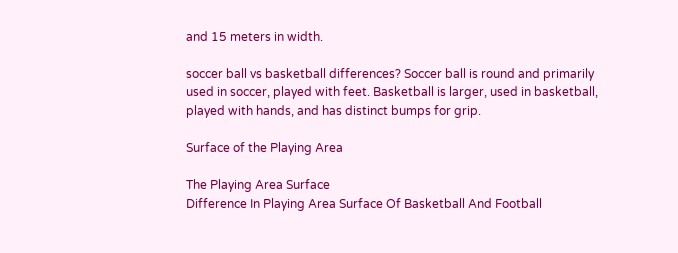and 15 meters in width.

soccer ball vs basketball differences? Soccer ball is round and primarily used in soccer, played with feet. Basketball is larger, used in basketball, played with hands, and has distinct bumps for grip.

Surface of the Playing Area

The Playing Area Surface
Difference In Playing Area Surface Of Basketball And Football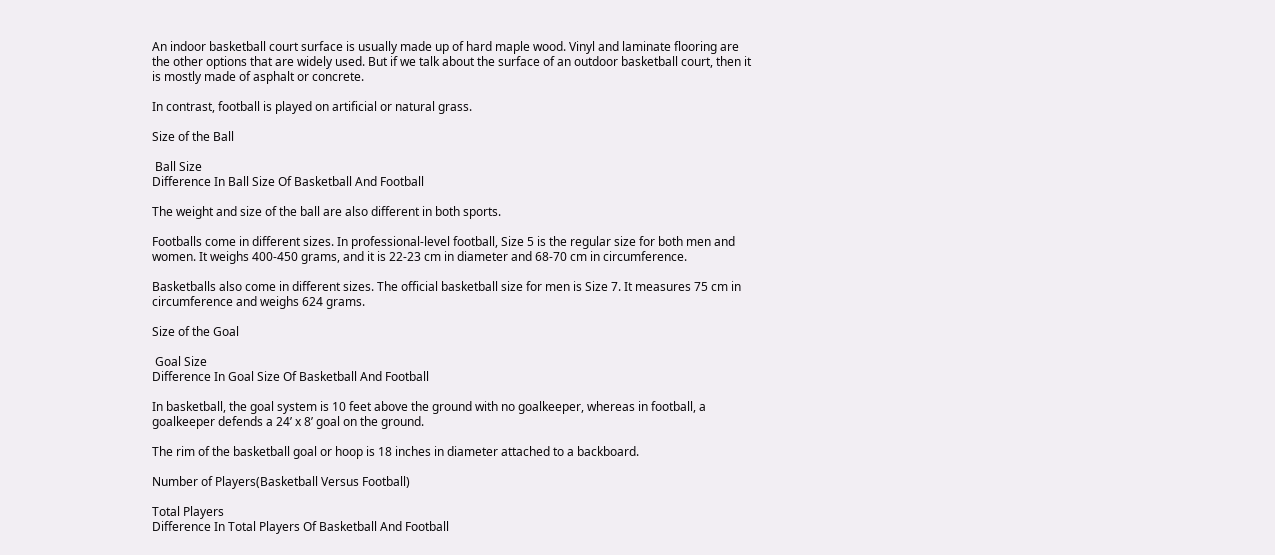An indoor basketball court surface is usually made up of hard maple wood. Vinyl and laminate flooring are the other options that are widely used. But if we talk about the surface of an outdoor basketball court, then it is mostly made of asphalt or concrete.

In contrast, football is played on artificial or natural grass.

Size of the Ball

 Ball Size
Difference In Ball Size Of Basketball And Football

The weight and size of the ball are also different in both sports.

Footballs come in different sizes. In professional-level football, Size 5 is the regular size for both men and women. It weighs 400-450 grams, and it is 22-23 cm in diameter and 68-70 cm in circumference.

Basketballs also come in different sizes. The official basketball size for men is Size 7. It measures 75 cm in circumference and weighs 624 grams.

Size of the Goal

 Goal Size
Difference In Goal Size Of Basketball And Football

In basketball, the goal system is 10 feet above the ground with no goalkeeper, whereas in football, a goalkeeper defends a 24’ x 8’ goal on the ground.

The rim of the basketball goal or hoop is 18 inches in diameter attached to a backboard.

Number of Players(Basketball Versus Football)

Total Players
Difference In Total Players Of Basketball And Football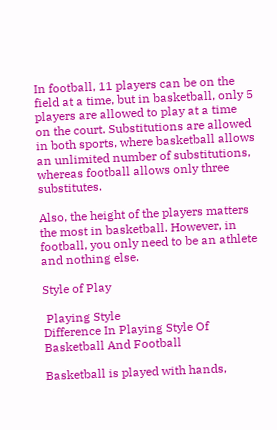In football, 11 players can be on the field at a time, but in basketball, only 5 players are allowed to play at a time on the court. Substitutions are allowed in both sports, where basketball allows an unlimited number of substitutions, whereas football allows only three substitutes.

Also, the height of the players matters the most in basketball. However, in football, you only need to be an athlete and nothing else.

Style of Play

 Playing Style
Difference In Playing Style Of Basketball And Football

Basketball is played with hands,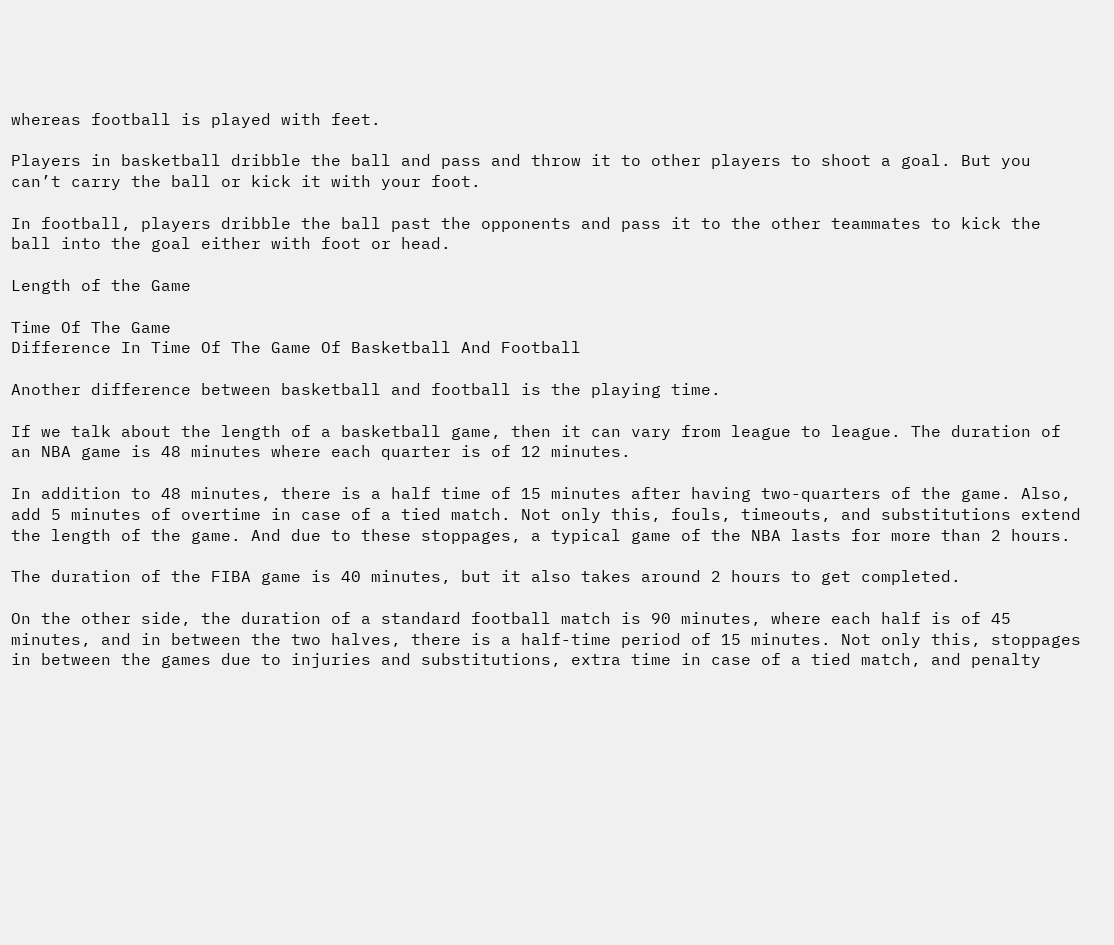whereas football is played with feet.

Players in basketball dribble the ball and pass and throw it to other players to shoot a goal. But you can’t carry the ball or kick it with your foot.

In football, players dribble the ball past the opponents and pass it to the other teammates to kick the ball into the goal either with foot or head.

Length of the Game

Time Of The Game
Difference In Time Of The Game Of Basketball And Football

Another difference between basketball and football is the playing time.

If we talk about the length of a basketball game, then it can vary from league to league. The duration of an NBA game is 48 minutes where each quarter is of 12 minutes.

In addition to 48 minutes, there is a half time of 15 minutes after having two-quarters of the game. Also, add 5 minutes of overtime in case of a tied match. Not only this, fouls, timeouts, and substitutions extend the length of the game. And due to these stoppages, a typical game of the NBA lasts for more than 2 hours.

The duration of the FIBA game is 40 minutes, but it also takes around 2 hours to get completed.

On the other side, the duration of a standard football match is 90 minutes, where each half is of 45 minutes, and in between the two halves, there is a half-time period of 15 minutes. Not only this, stoppages in between the games due to injuries and substitutions, extra time in case of a tied match, and penalty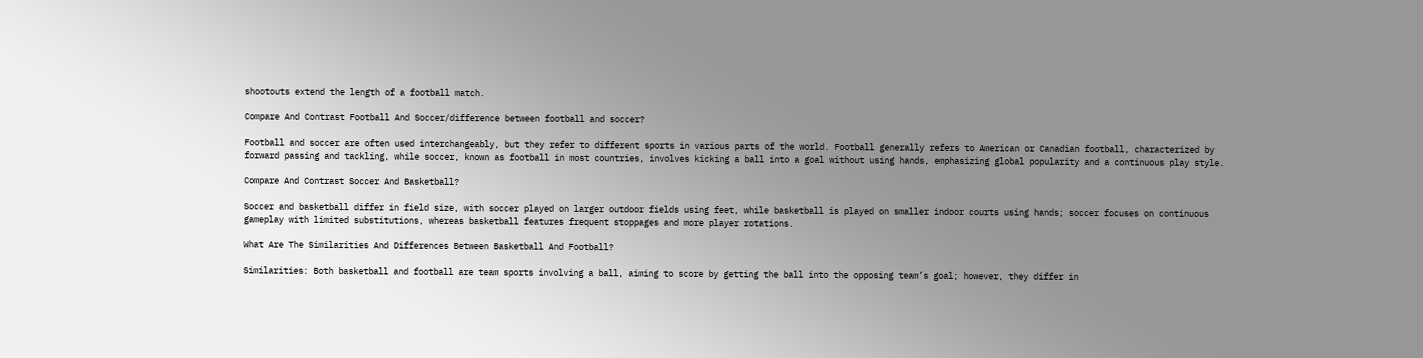shootouts extend the length of a football match.

Compare And Contrast Football And Soccer/difference between football and soccer?

Football and soccer are often used interchangeably, but they refer to different sports in various parts of the world. Football generally refers to American or Canadian football, characterized by forward passing and tackling, while soccer, known as football in most countries, involves kicking a ball into a goal without using hands, emphasizing global popularity and a continuous play style.

Compare And Contrast Soccer And Basketball?

Soccer and basketball differ in field size, with soccer played on larger outdoor fields using feet, while basketball is played on smaller indoor courts using hands; soccer focuses on continuous gameplay with limited substitutions, whereas basketball features frequent stoppages and more player rotations.

What Are The Similarities And Differences Between Basketball And Football?

Similarities: Both basketball and football are team sports involving a ball, aiming to score by getting the ball into the opposing team’s goal; however, they differ in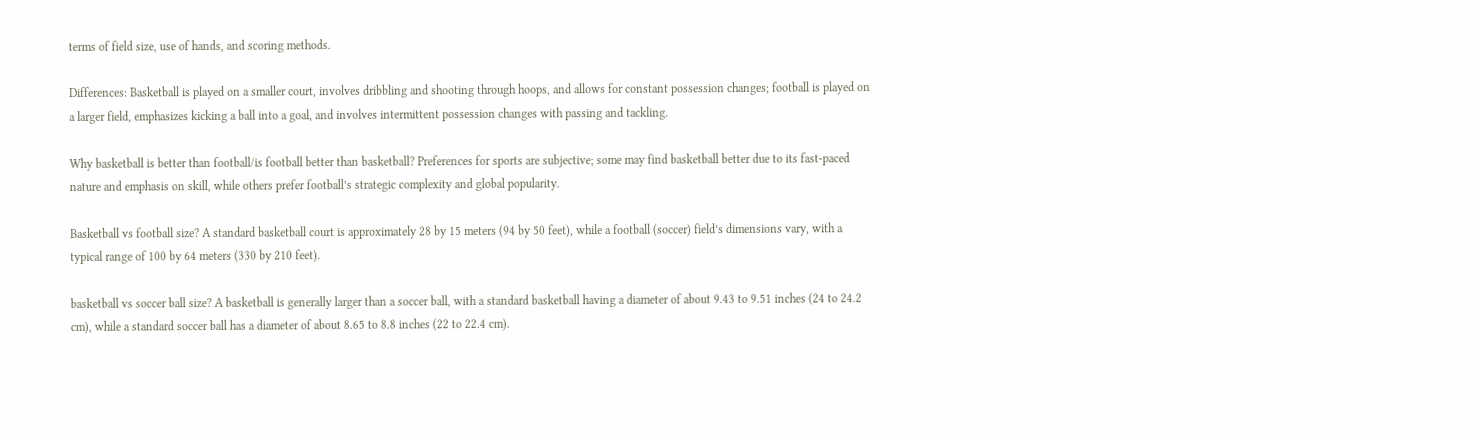terms of field size, use of hands, and scoring methods.

Differences: Basketball is played on a smaller court, involves dribbling and shooting through hoops, and allows for constant possession changes; football is played on a larger field, emphasizes kicking a ball into a goal, and involves intermittent possession changes with passing and tackling.

Why basketball is better than football/is football better than basketball? Preferences for sports are subjective; some may find basketball better due to its fast-paced nature and emphasis on skill, while others prefer football’s strategic complexity and global popularity.

Basketball vs football size? A standard basketball court is approximately 28 by 15 meters (94 by 50 feet), while a football (soccer) field’s dimensions vary, with a typical range of 100 by 64 meters (330 by 210 feet).

basketball vs soccer ball size? A basketball is generally larger than a soccer ball, with a standard basketball having a diameter of about 9.43 to 9.51 inches (24 to 24.2 cm), while a standard soccer ball has a diameter of about 8.65 to 8.8 inches (22 to 22.4 cm).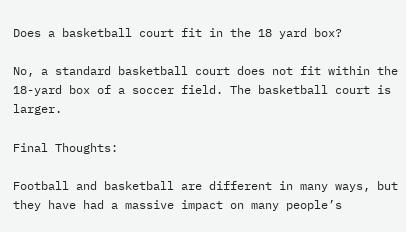Does a basketball court fit in the 18 yard box?

No, a standard basketball court does not fit within the 18-yard box of a soccer field. The basketball court is larger.

Final Thoughts:

Football and basketball are different in many ways, but they have had a massive impact on many people’s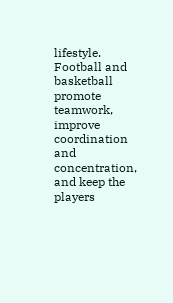lifestyle. Football and basketball promote teamwork, improve coordination and concentration, and keep the players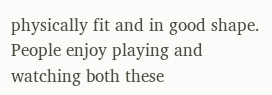physically fit and in good shape. People enjoy playing and watching both these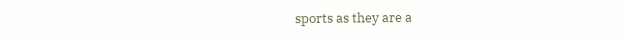sports as they are a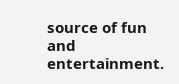source of fun and entertainment.